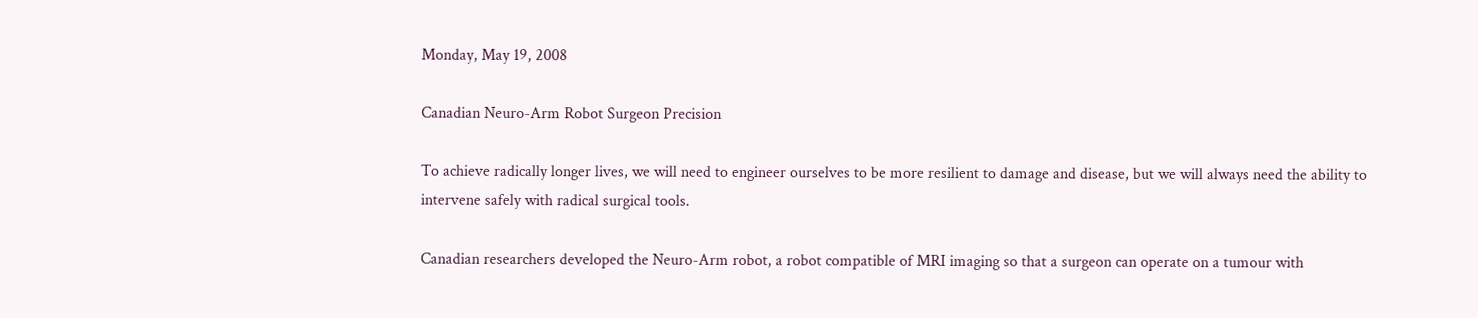Monday, May 19, 2008

Canadian Neuro-Arm Robot Surgeon Precision

To achieve radically longer lives, we will need to engineer ourselves to be more resilient to damage and disease, but we will always need the ability to intervene safely with radical surgical tools.

Canadian researchers developed the Neuro-Arm robot, a robot compatible of MRI imaging so that a surgeon can operate on a tumour with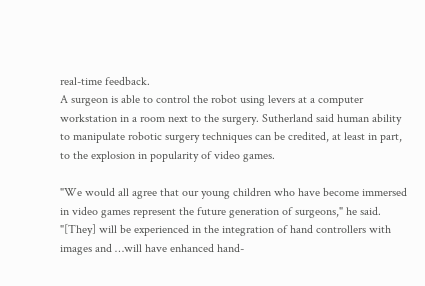real-time feedback.
A surgeon is able to control the robot using levers at a computer workstation in a room next to the surgery. Sutherland said human ability to manipulate robotic surgery techniques can be credited, at least in part, to the explosion in popularity of video games.

"We would all agree that our young children who have become immersed in video games represent the future generation of surgeons," he said. "[They] will be experienced in the integration of hand controllers with images and …will have enhanced hand-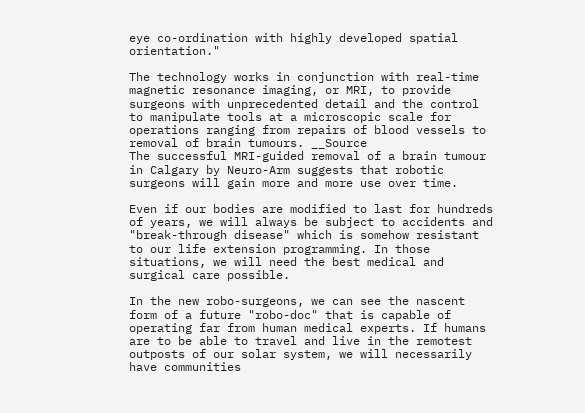eye co-ordination with highly developed spatial orientation."

The technology works in conjunction with real-time magnetic resonance imaging, or MRI, to provide surgeons with unprecedented detail and the control to manipulate tools at a microscopic scale for operations ranging from repairs of blood vessels to removal of brain tumours. __Source
The successful MRI-guided removal of a brain tumour in Calgary by Neuro-Arm suggests that robotic surgeons will gain more and more use over time.

Even if our bodies are modified to last for hundreds of years, we will always be subject to accidents and "break-through disease" which is somehow resistant to our life extension programming. In those situations, we will need the best medical and surgical care possible.

In the new robo-surgeons, we can see the nascent form of a future "robo-doc" that is capable of operating far from human medical experts. If humans are to be able to travel and live in the remotest outposts of our solar system, we will necessarily have communities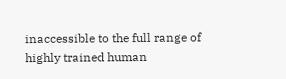inaccessible to the full range of highly trained human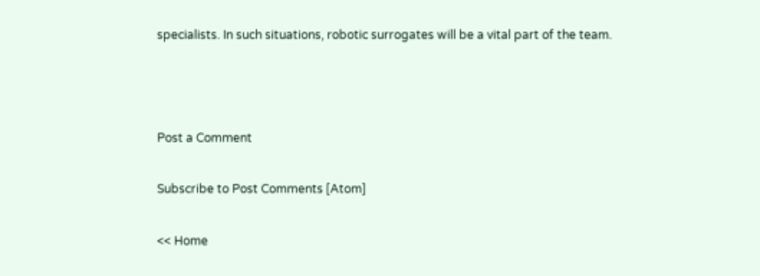specialists. In such situations, robotic surrogates will be a vital part of the team.



Post a Comment

Subscribe to Post Comments [Atom]

<< Home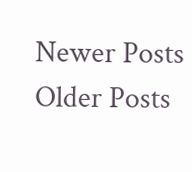Newer Posts Older Posts